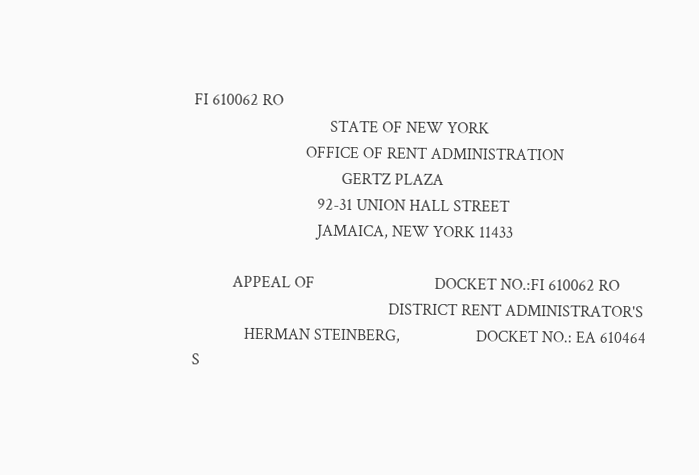FI 610062 RO
                                  STATE OF NEW YORK
                            OFFICE OF RENT ADMINISTRATION
                                     GERTZ PLAZA
                               92-31 UNION HALL STREET
                               JAMAICA, NEW YORK 11433

          APPEAL OF                              DOCKET NO.:FI 610062 RO
                                                 DISTRICT RENT ADMINISTRATOR'S
             HERMAN STEINBERG,                   DOCKET NO.: EA 610464 S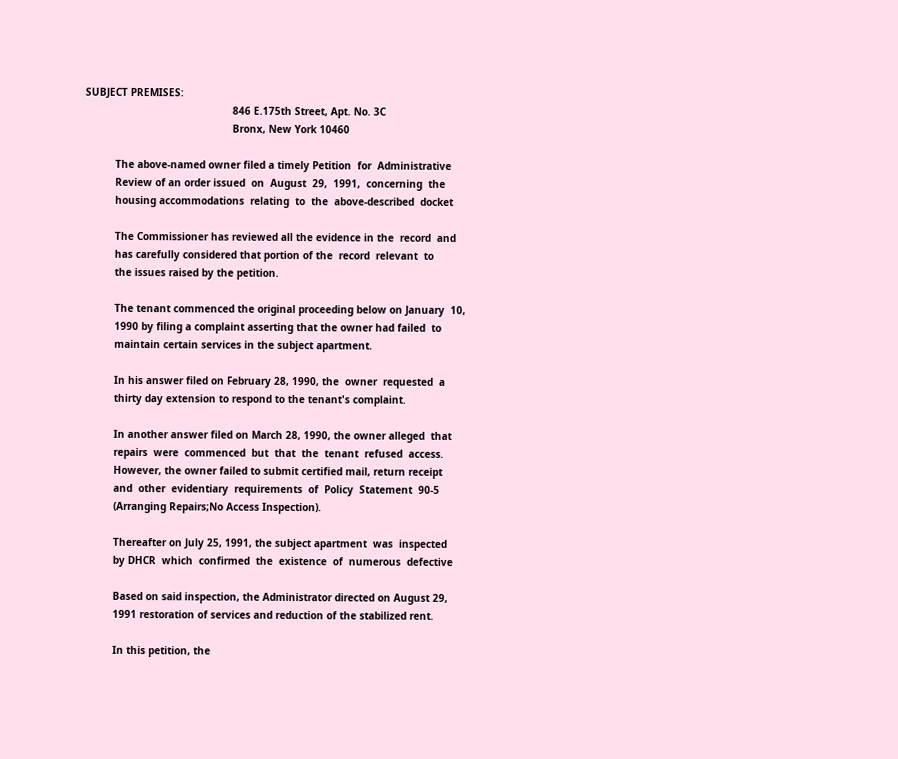SUBJECT PREMISES:
                                                 846 E.175th Street, Apt. No. 3C
                                                 Bronx, New York 10460

          The above-named owner filed a timely Petition  for  Administrative
          Review of an order issued  on  August  29,  1991,  concerning  the
          housing accommodations  relating  to  the  above-described  docket

          The Commissioner has reviewed all the evidence in the  record  and
          has carefully considered that portion of the  record  relevant  to
          the issues raised by the petition.

          The tenant commenced the original proceeding below on January  10,
          1990 by filing a complaint asserting that the owner had failed  to
          maintain certain services in the subject apartment.

          In his answer filed on February 28, 1990, the  owner  requested  a
          thirty day extension to respond to the tenant's complaint.

          In another answer filed on March 28, 1990, the owner alleged  that
          repairs  were  commenced  but  that  the  tenant  refused  access.
          However, the owner failed to submit certified mail, return receipt
          and  other  evidentiary  requirements  of  Policy  Statement  90-5
          (Arranging Repairs;No Access Inspection).

          Thereafter on July 25, 1991, the subject apartment  was  inspected
          by DHCR  which  confirmed  the  existence  of  numerous  defective

          Based on said inspection, the Administrator directed on August 29,
          1991 restoration of services and reduction of the stabilized rent.

          In this petition, the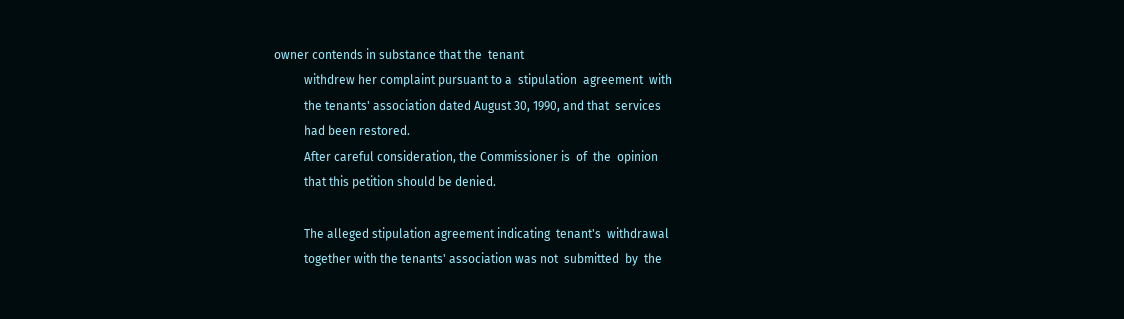owner contends in substance that the  tenant
          withdrew her complaint pursuant to a  stipulation  agreement  with
          the tenants' association dated August 30, 1990, and that  services
          had been restored.
          After careful consideration, the Commissioner is  of  the  opinion
          that this petition should be denied.

          The alleged stipulation agreement indicating  tenant's  withdrawal
          together with the tenants' association was not  submitted  by  the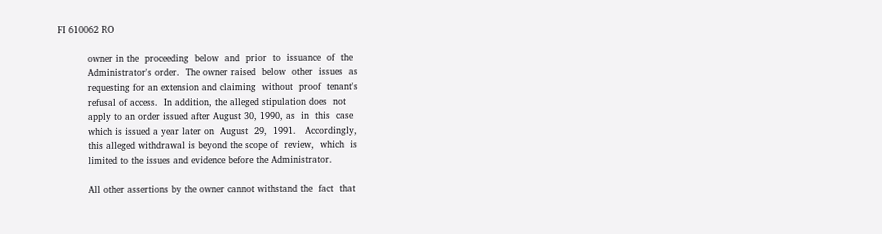FI 610062 RO

          owner in the  proceeding  below  and  prior  to  issuance  of  the
          Administrator's order.  The owner raised  below  other  issues  as
          requesting for an extension and claiming  without  proof  tenant's
          refusal of access.  In addition, the alleged stipulation does  not
          apply to an order issued after August 30, 1990, as  in  this  case
          which is issued a year later on  August  29,  1991.   Accordingly,
          this alleged withdrawal is beyond the scope of  review,  which  is
          limited to the issues and evidence before the Administrator.

          All other assertions by the owner cannot withstand the  fact  that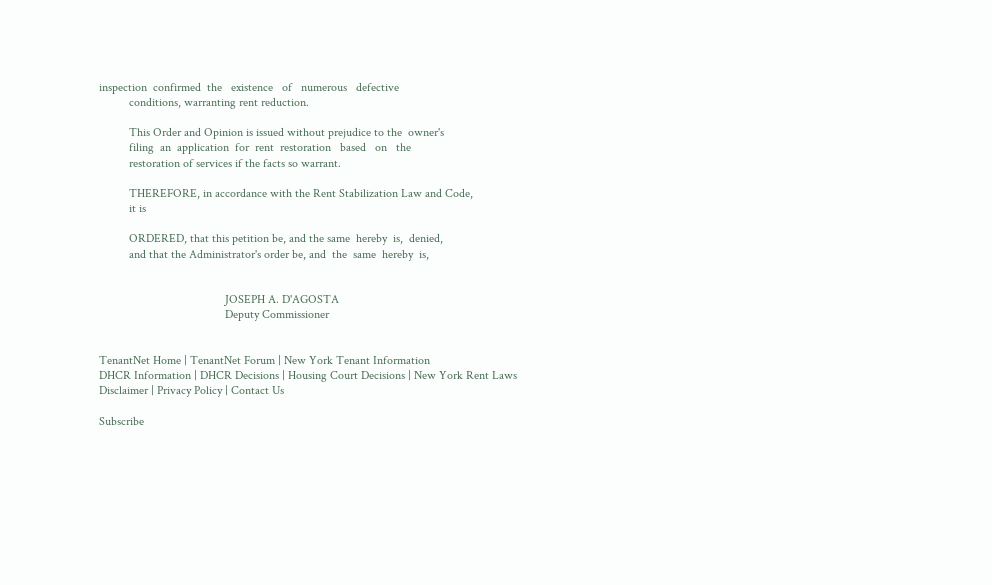inspection  confirmed  the   existence   of   numerous   defective
          conditions, warranting rent reduction.

          This Order and Opinion is issued without prejudice to the  owner's
          filing  an  application  for  rent  restoration   based   on   the
          restoration of services if the facts so warrant.

          THEREFORE, in accordance with the Rent Stabilization Law and Code,
          it is

          ORDERED, that this petition be, and the same  hereby  is,  denied,
          and that the Administrator's order be, and  the  same  hereby  is,


                                          JOSEPH A. D'AGOSTA
                                          Deputy Commissioner


TenantNet Home | TenantNet Forum | New York Tenant Information
DHCR Information | DHCR Decisions | Housing Court Decisions | New York Rent Laws
Disclaimer | Privacy Policy | Contact Us

Subscribe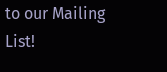to our Mailing List!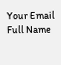Your Email      Full Name